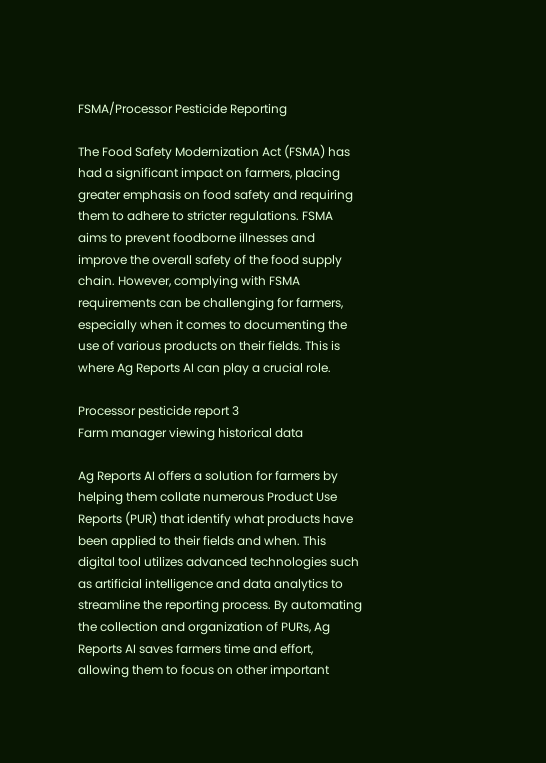FSMA/Processor Pesticide Reporting

The Food Safety Modernization Act (FSMA) has had a significant impact on farmers, placing greater emphasis on food safety and requiring them to adhere to stricter regulations. FSMA aims to prevent foodborne illnesses and improve the overall safety of the food supply chain. However, complying with FSMA requirements can be challenging for farmers, especially when it comes to documenting the use of various products on their fields. This is where Ag Reports AI can play a crucial role.

Processor pesticide report 3
Farm manager viewing historical data

Ag Reports AI offers a solution for farmers by helping them collate numerous Product Use Reports (PUR) that identify what products have been applied to their fields and when. This digital tool utilizes advanced technologies such as artificial intelligence and data analytics to streamline the reporting process. By automating the collection and organization of PURs, Ag Reports AI saves farmers time and effort, allowing them to focus on other important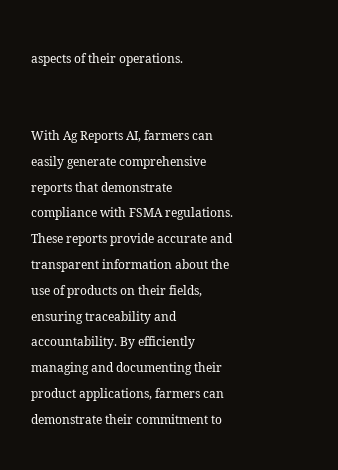aspects of their operations.


With Ag Reports AI, farmers can easily generate comprehensive reports that demonstrate compliance with FSMA regulations. These reports provide accurate and transparent information about the use of products on their fields, ensuring traceability and accountability. By efficiently managing and documenting their product applications, farmers can demonstrate their commitment to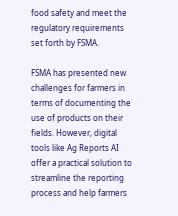food safety and meet the regulatory requirements set forth by FSMA.

FSMA has presented new challenges for farmers in terms of documenting the use of products on their fields. However, digital tools like Ag Reports AI offer a practical solution to streamline the reporting process and help farmers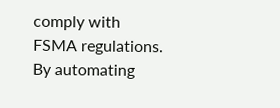comply with FSMA regulations. By automating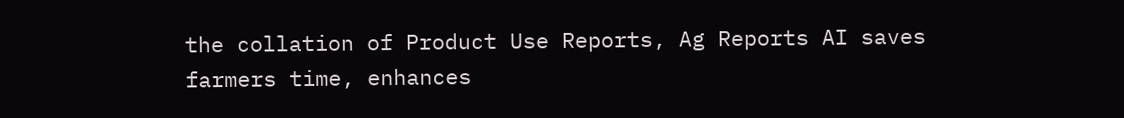the collation of Product Use Reports, Ag Reports AI saves farmers time, enhances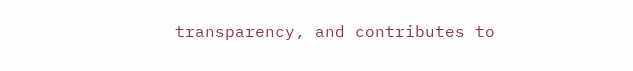transparency, and contributes to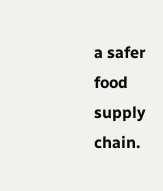a safer food supply chain.